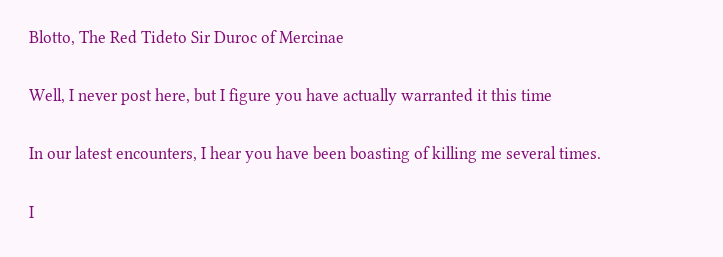Blotto, The Red Tideto Sir Duroc of Mercinae

Well, I never post here, but I figure you have actually warranted it this time

In our latest encounters, I hear you have been boasting of killing me several times.

I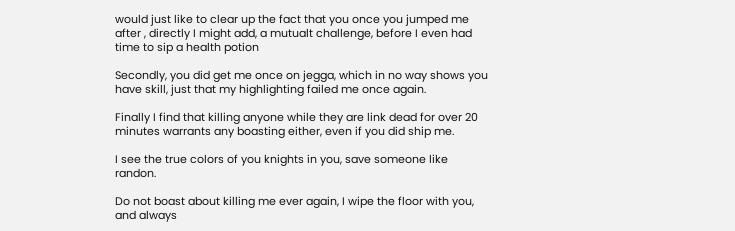would just like to clear up the fact that you once you jumped me after , directly I might add, a mutualt challenge, before I even had time to sip a health potion

Secondly, you did get me once on jegga, which in no way shows you have skill, just that my highlighting failed me once again.

Finally I find that killing anyone while they are link dead for over 20 minutes warrants any boasting either, even if you did ship me.

I see the true colors of you knights in you, save someone like randon.

Do not boast about killing me ever again, I wipe the floor with you, and always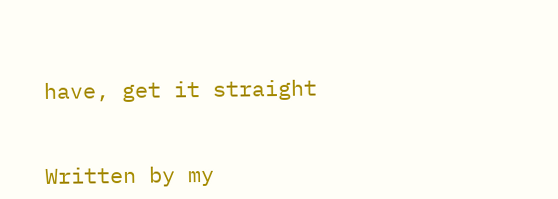have, get it straight


Written by my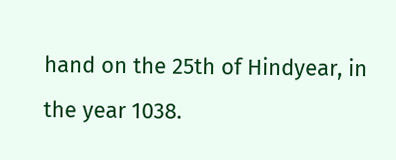hand on the 25th of Hindyear, in the year 1038.